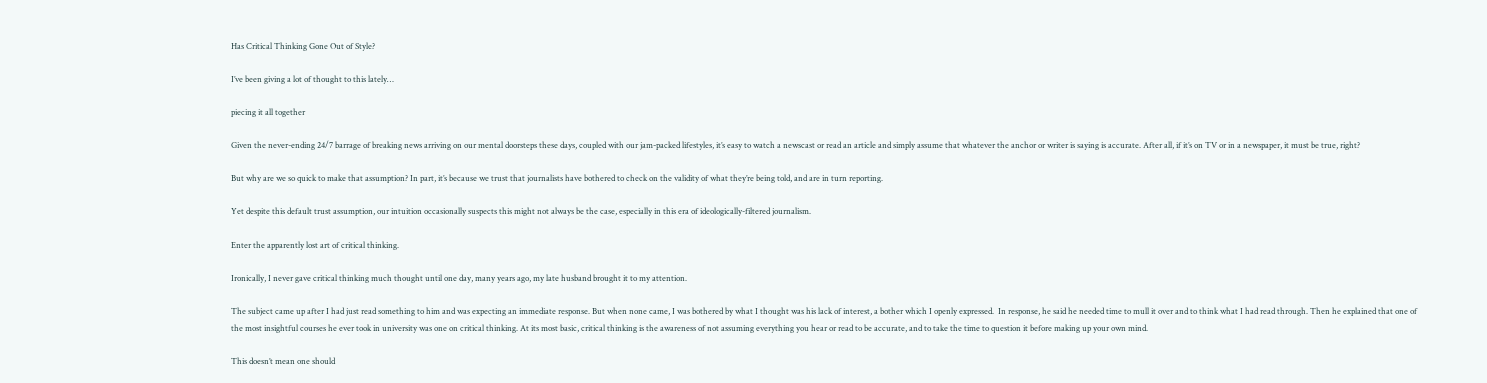Has Critical Thinking Gone Out of Style?

I’ve been giving a lot of thought to this lately…

piecing it all together

Given the never-ending 24/7 barrage of breaking news arriving on our mental doorsteps these days, coupled with our jam-packed lifestyles, it’s easy to watch a newscast or read an article and simply assume that whatever the anchor or writer is saying is accurate. After all, if it’s on TV or in a newspaper, it must be true, right?

But why are we so quick to make that assumption? In part, it’s because we trust that journalists have bothered to check on the validity of what they’re being told, and are in turn reporting.

Yet despite this default trust assumption, our intuition occasionally suspects this might not always be the case, especially in this era of ideologically-filtered journalism.

Enter the apparently lost art of critical thinking.

Ironically, I never gave critical thinking much thought until one day, many years ago, my late husband brought it to my attention.

The subject came up after I had just read something to him and was expecting an immediate response. But when none came, I was bothered by what I thought was his lack of interest, a bother which I openly expressed.  In response, he said he needed time to mull it over and to think what I had read through. Then he explained that one of the most insightful courses he ever took in university was one on critical thinking. At its most basic, critical thinking is the awareness of not assuming everything you hear or read to be accurate, and to take the time to question it before making up your own mind.

This doesn’t mean one should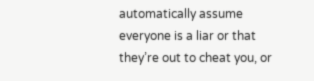automatically assume everyone is a liar or that they’re out to cheat you, or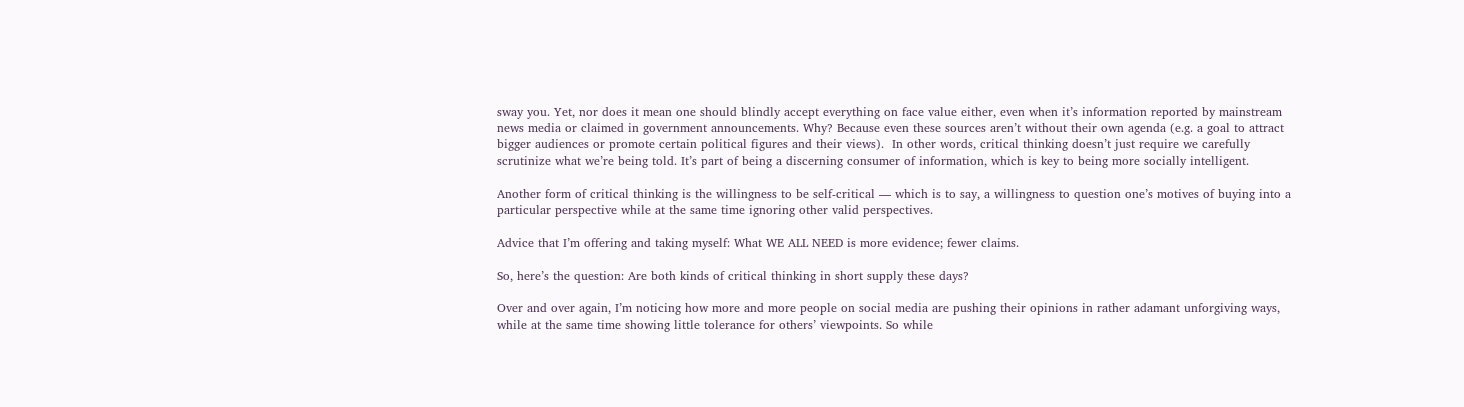sway you. Yet, nor does it mean one should blindly accept everything on face value either, even when it’s information reported by mainstream news media or claimed in government announcements. Why? Because even these sources aren’t without their own agenda (e.g. a goal to attract bigger audiences or promote certain political figures and their views).  In other words, critical thinking doesn’t just require we carefully scrutinize what we’re being told. It’s part of being a discerning consumer of information, which is key to being more socially intelligent.

Another form of critical thinking is the willingness to be self-critical — which is to say, a willingness to question one’s motives of buying into a particular perspective while at the same time ignoring other valid perspectives.

Advice that I’m offering and taking myself: What WE ALL NEED is more evidence; fewer claims.

So, here’s the question: Are both kinds of critical thinking in short supply these days?

Over and over again, I’m noticing how more and more people on social media are pushing their opinions in rather adamant unforgiving ways, while at the same time showing little tolerance for others’ viewpoints. So while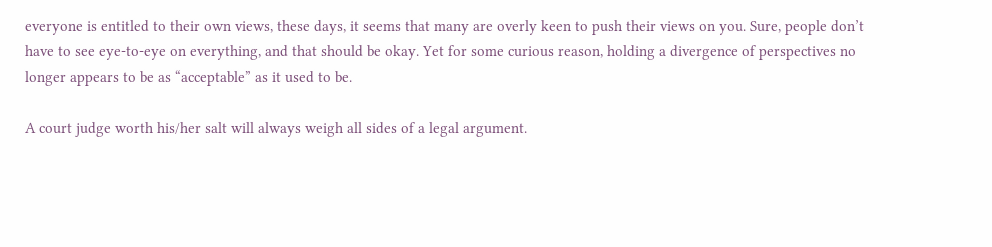everyone is entitled to their own views, these days, it seems that many are overly keen to push their views on you. Sure, people don’t have to see eye-to-eye on everything, and that should be okay. Yet for some curious reason, holding a divergence of perspectives no longer appears to be as “acceptable” as it used to be.

A court judge worth his/her salt will always weigh all sides of a legal argument.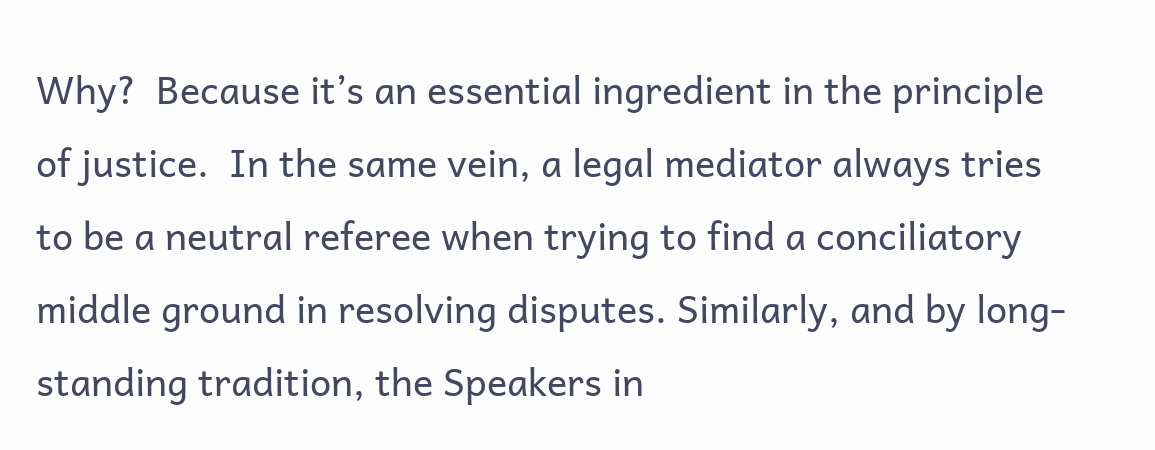Why?  Because it’s an essential ingredient in the principle of justice.  In the same vein, a legal mediator always tries to be a neutral referee when trying to find a conciliatory middle ground in resolving disputes. Similarly, and by long-standing tradition, the Speakers in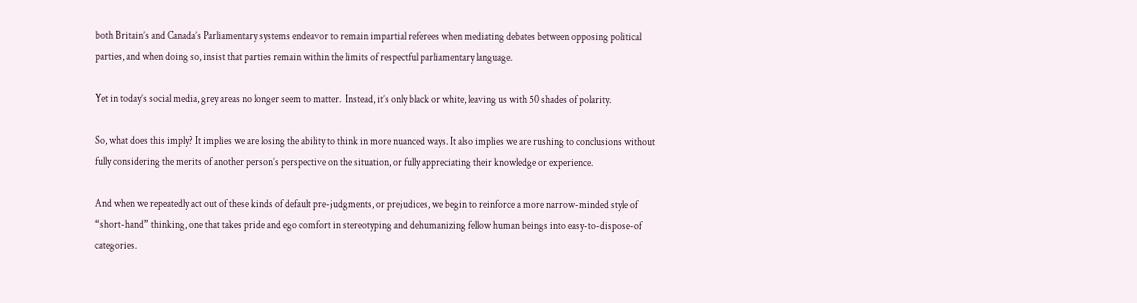both Britain’s and Canada’s Parliamentary systems endeavor to remain impartial referees when mediating debates between opposing political parties, and when doing so, insist that parties remain within the limits of respectful parliamentary language.

Yet in today’s social media, grey areas no longer seem to matter.  Instead, it’s only black or white, leaving us with 50 shades of polarity.

So, what does this imply? It implies we are losing the ability to think in more nuanced ways. It also implies we are rushing to conclusions without fully considering the merits of another person’s perspective on the situation, or fully appreciating their knowledge or experience.

And when we repeatedly act out of these kinds of default pre-judgments, or prejudices, we begin to reinforce a more narrow-minded style of “short-hand” thinking, one that takes pride and ego comfort in stereotyping and dehumanizing fellow human beings into easy-to-dispose-of categories.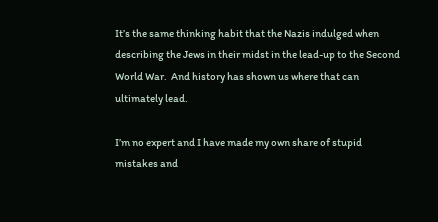It’s the same thinking habit that the Nazis indulged when describing the Jews in their midst in the lead-up to the Second World War.  And history has shown us where that can ultimately lead.

I’m no expert and I have made my own share of stupid mistakes and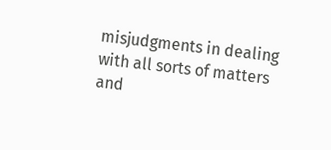misjudgments in dealing with all sorts of matters and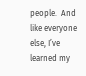people.  And like everyone else, I’ve learned my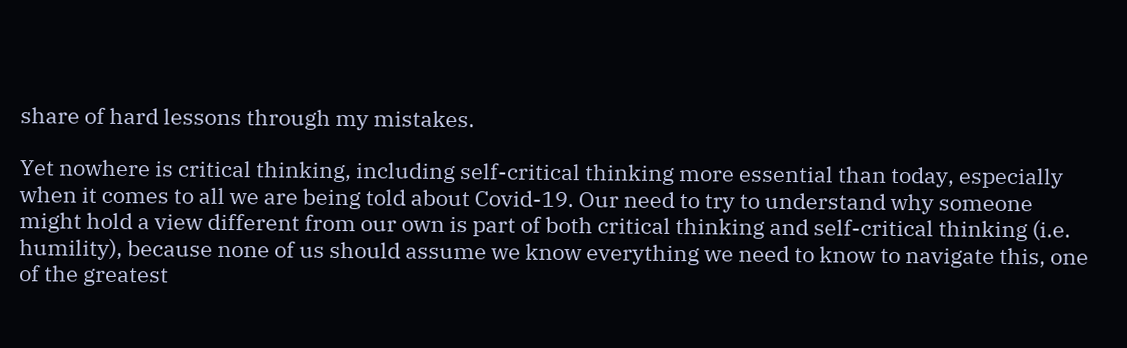share of hard lessons through my mistakes.

Yet nowhere is critical thinking, including self-critical thinking more essential than today, especially when it comes to all we are being told about Covid-19. Our need to try to understand why someone might hold a view different from our own is part of both critical thinking and self-critical thinking (i.e. humility), because none of us should assume we know everything we need to know to navigate this, one of the greatest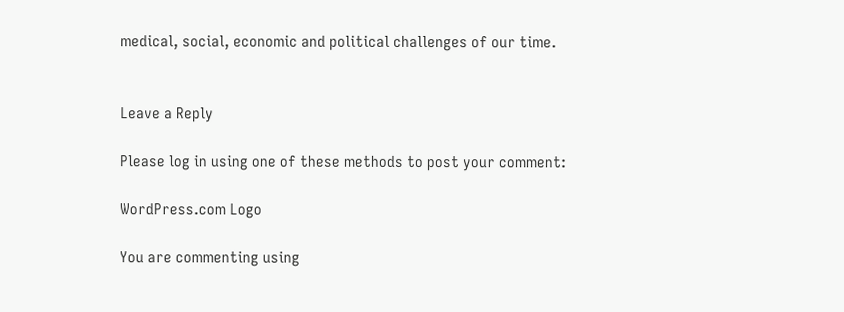medical, social, economic and political challenges of our time.


Leave a Reply

Please log in using one of these methods to post your comment:

WordPress.com Logo

You are commenting using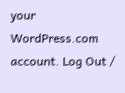your WordPress.com account. Log Out /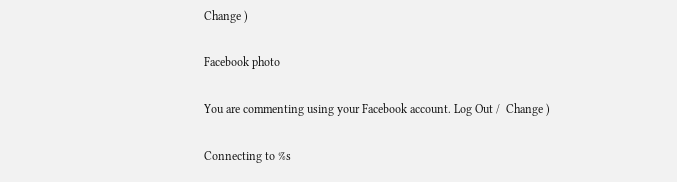Change )

Facebook photo

You are commenting using your Facebook account. Log Out /  Change )

Connecting to %s